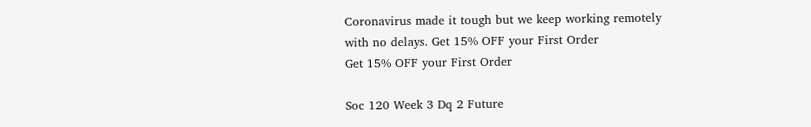Coronavirus made it tough but we keep working remotely with no delays. Get 15% OFF your First Order
Get 15% OFF your First Order

Soc 120 Week 3 Dq 2 Future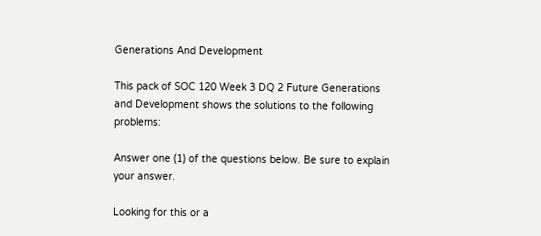Generations And Development

This pack of SOC 120 Week 3 DQ 2 Future Generations and Development shows the solutions to the following problems:

Answer one (1) of the questions below. Be sure to explain your answer.

Looking for this or a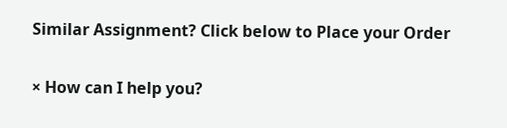Similar Assignment? Click below to Place your Order

× How can I help you?